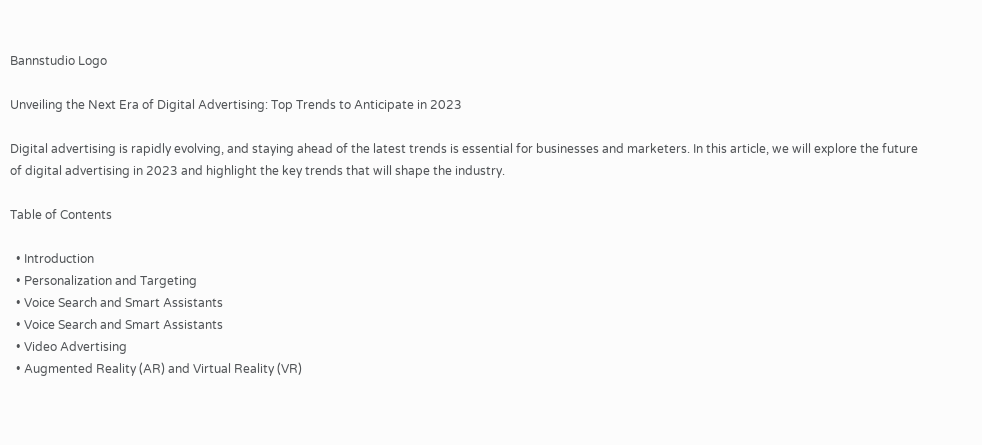Bannstudio Logo

Unveiling the Next Era of Digital Advertising: Top Trends to Anticipate in 2023

Digital advertising is rapidly evolving, and staying ahead of the latest trends is essential for businesses and marketers. In this article, we will explore the future of digital advertising in 2023 and highlight the key trends that will shape the industry.

Table of Contents

  • Introduction
  • Personalization and Targeting
  • Voice Search and Smart Assistants
  • Voice Search and Smart Assistants
  • Video Advertising
  • Augmented Reality (AR) and Virtual Reality (VR)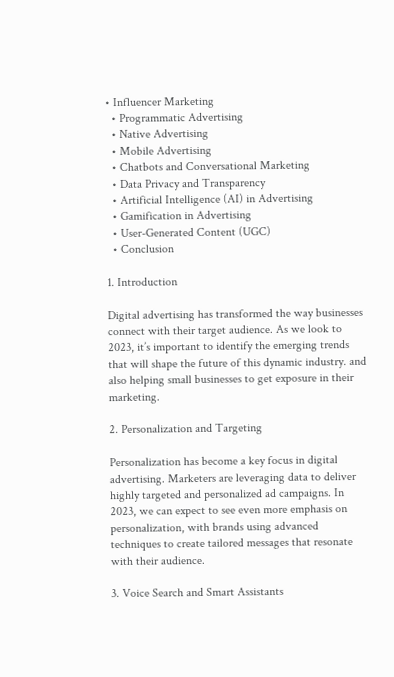• Influencer Marketing
  • Programmatic Advertising
  • Native Advertising
  • Mobile Advertising
  • Chatbots and Conversational Marketing
  • Data Privacy and Transparency
  • Artificial Intelligence (AI) in Advertising
  • Gamification in Advertising
  • User-Generated Content (UGC)
  • Conclusion

1. Introduction

Digital advertising has transformed the way businesses connect with their target audience. As we look to 2023, it’s important to identify the emerging trends that will shape the future of this dynamic industry. and also helping small businesses to get exposure in their marketing.

2. Personalization and Targeting

Personalization has become a key focus in digital advertising. Marketers are leveraging data to deliver highly targeted and personalized ad campaigns. In 2023, we can expect to see even more emphasis on personalization, with brands using advanced techniques to create tailored messages that resonate with their audience.

3. Voice Search and Smart Assistants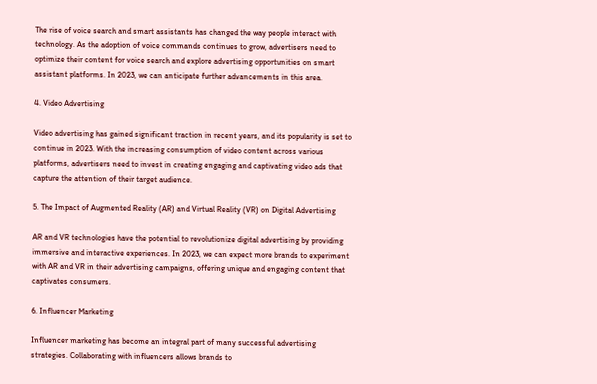The rise of voice search and smart assistants has changed the way people interact with technology. As the adoption of voice commands continues to grow, advertisers need to optimize their content for voice search and explore advertising opportunities on smart assistant platforms. In 2023, we can anticipate further advancements in this area.

4. Video Advertising

Video advertising has gained significant traction in recent years, and its popularity is set to continue in 2023. With the increasing consumption of video content across various platforms, advertisers need to invest in creating engaging and captivating video ads that capture the attention of their target audience.

5. The Impact of Augmented Reality (AR) and Virtual Reality (VR) on Digital Advertising

AR and VR technologies have the potential to revolutionize digital advertising by providing immersive and interactive experiences. In 2023, we can expect more brands to experiment with AR and VR in their advertising campaigns, offering unique and engaging content that captivates consumers.

6. Influencer Marketing

Influencer marketing has become an integral part of many successful advertising strategies. Collaborating with influencers allows brands to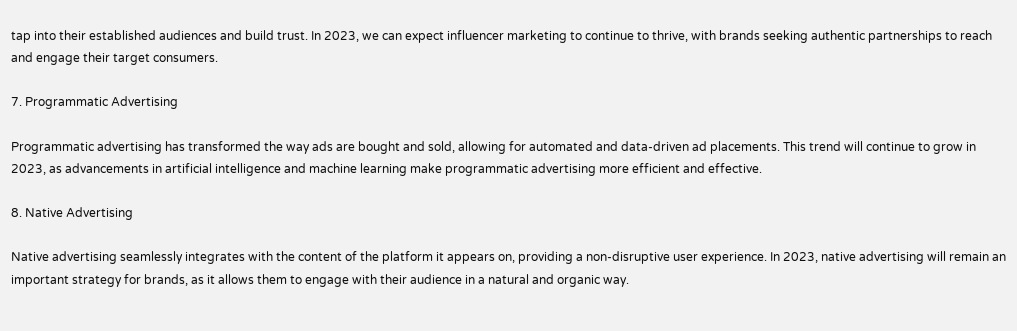tap into their established audiences and build trust. In 2023, we can expect influencer marketing to continue to thrive, with brands seeking authentic partnerships to reach and engage their target consumers.

7. Programmatic Advertising

Programmatic advertising has transformed the way ads are bought and sold, allowing for automated and data-driven ad placements. This trend will continue to grow in 2023, as advancements in artificial intelligence and machine learning make programmatic advertising more efficient and effective.

8. Native Advertising

Native advertising seamlessly integrates with the content of the platform it appears on, providing a non-disruptive user experience. In 2023, native advertising will remain an important strategy for brands, as it allows them to engage with their audience in a natural and organic way.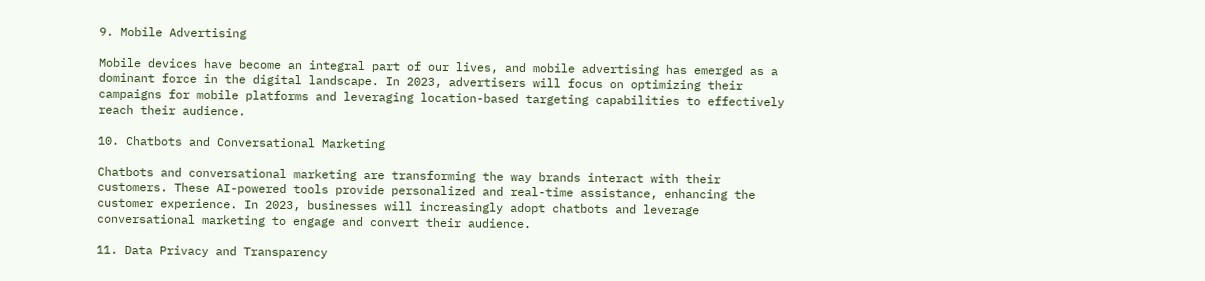9. Mobile Advertising

Mobile devices have become an integral part of our lives, and mobile advertising has emerged as a dominant force in the digital landscape. In 2023, advertisers will focus on optimizing their campaigns for mobile platforms and leveraging location-based targeting capabilities to effectively reach their audience.

10. Chatbots and Conversational Marketing

Chatbots and conversational marketing are transforming the way brands interact with their customers. These AI-powered tools provide personalized and real-time assistance, enhancing the customer experience. In 2023, businesses will increasingly adopt chatbots and leverage conversational marketing to engage and convert their audience.

11. Data Privacy and Transparency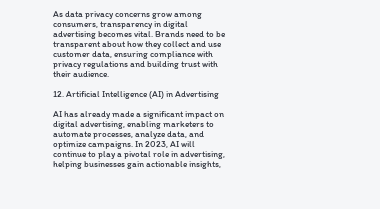As data privacy concerns grow among consumers, transparency in digital advertising becomes vital. Brands need to be transparent about how they collect and use customer data, ensuring compliance with privacy regulations and building trust with their audience.

12. Artificial Intelligence (AI) in Advertising

AI has already made a significant impact on digital advertising, enabling marketers to automate processes, analyze data, and optimize campaigns. In 2023, AI will continue to play a pivotal role in advertising, helping businesses gain actionable insights,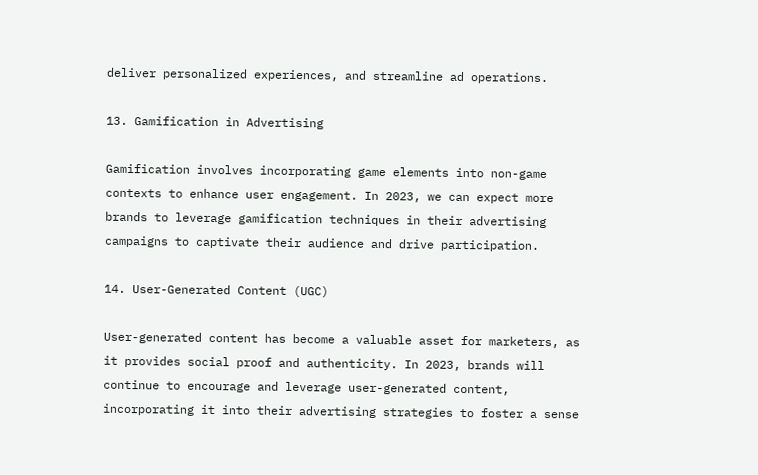deliver personalized experiences, and streamline ad operations.

13. Gamification in Advertising

Gamification involves incorporating game elements into non-game contexts to enhance user engagement. In 2023, we can expect more brands to leverage gamification techniques in their advertising campaigns to captivate their audience and drive participation.

14. User-Generated Content (UGC)

User-generated content has become a valuable asset for marketers, as it provides social proof and authenticity. In 2023, brands will continue to encourage and leverage user-generated content, incorporating it into their advertising strategies to foster a sense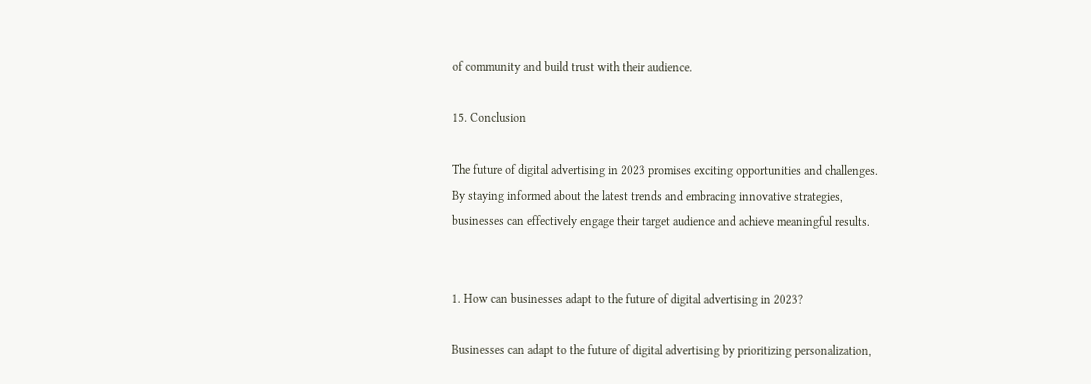of community and build trust with their audience.

15. Conclusion

The future of digital advertising in 2023 promises exciting opportunities and challenges. By staying informed about the latest trends and embracing innovative strategies, businesses can effectively engage their target audience and achieve meaningful results.


1. How can businesses adapt to the future of digital advertising in 2023?

Businesses can adapt to the future of digital advertising by prioritizing personalization,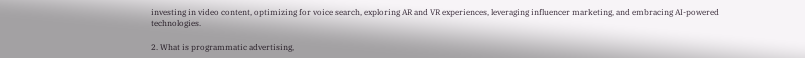investing in video content, optimizing for voice search, exploring AR and VR experiences, leveraging influencer marketing, and embracing AI-powered technologies.

2. What is programmatic advertising,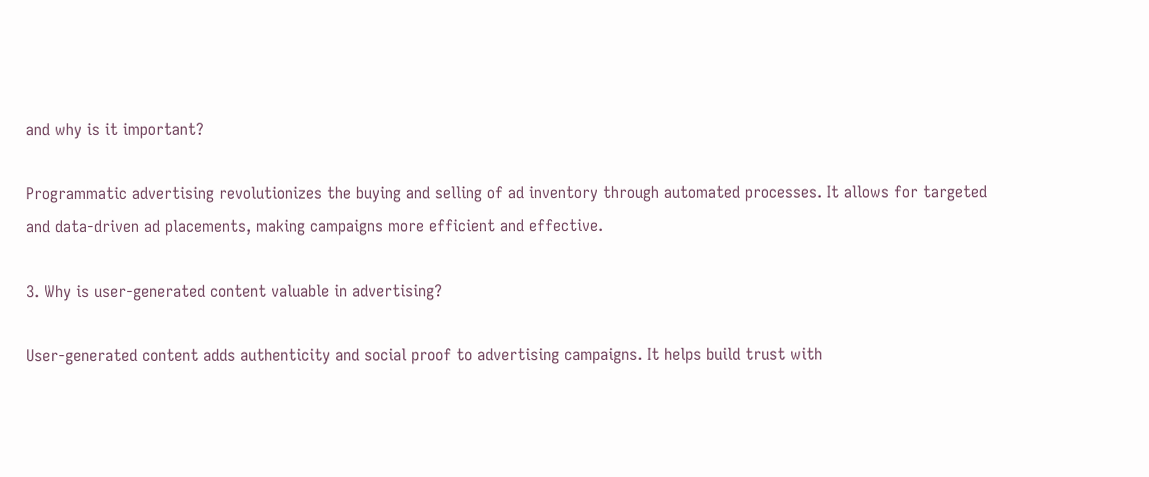and why is it important?

Programmatic advertising revolutionizes the buying and selling of ad inventory through automated processes. It allows for targeted and data-driven ad placements, making campaigns more efficient and effective.

3. Why is user-generated content valuable in advertising?

User-generated content adds authenticity and social proof to advertising campaigns. It helps build trust with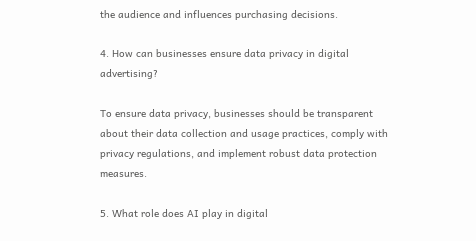the audience and influences purchasing decisions.

4. How can businesses ensure data privacy in digital advertising?

To ensure data privacy, businesses should be transparent about their data collection and usage practices, comply with privacy regulations, and implement robust data protection measures.

5. What role does AI play in digital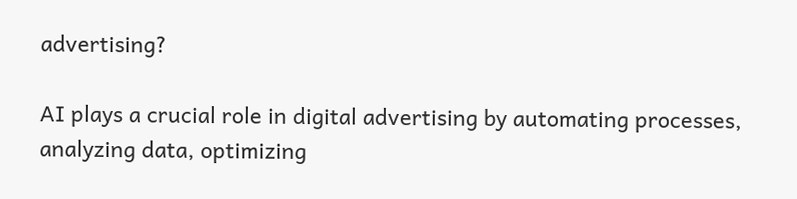advertising?

AI plays a crucial role in digital advertising by automating processes, analyzing data, optimizing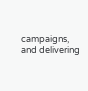campaigns, and delivering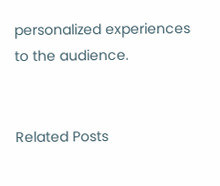personalized experiences to the audience.


Related Posts